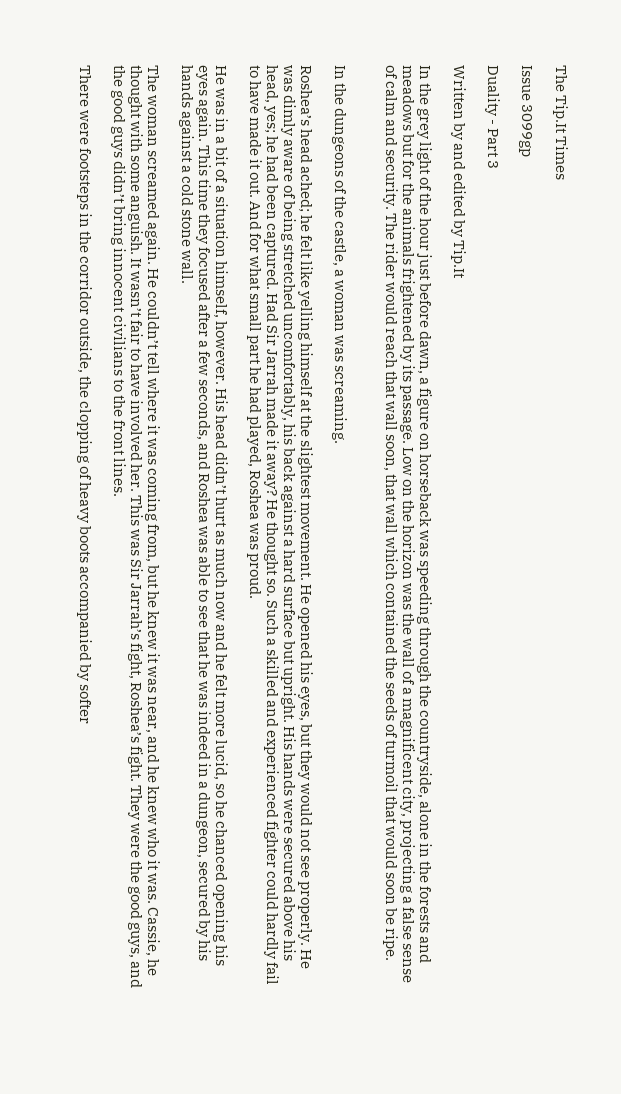The Tip.It Times

Issue 3099gp

Duality - Part 3

Written by and edited by Tip.It

In the grey light of the hour just before dawn, a figure on horseback was speeding through the countryside, alone in the forests and meadows but for the animals frightened by its passage. Low on the horizon was the wall of a magnificent city, projecting a false sense of calm and security. The rider would reach that wall soon, that wall which contained the seeds of turmoil that would soon be ripe.


In the dungeons of the castle, a woman was screaming.

Roshea’s head ached; he felt like yelling himself at the slightest movement. He opened his eyes, but they would not see properly. He was dimly aware of being stretched uncomfortably, his back against a hard surface but upright. His hands were secured above his head, yes; he had been captured. Had Sir Jarrah made it away? He thought so. Such a skilled and experienced fighter could hardly fail to have made it out. And for what small part he had played, Roshea was proud.

He was in a bit of a situation himself, however. His head didn’t hurt as much now and he felt more lucid, so he chanced opening his eyes again. This time they focused after a few seconds, and Roshea was able to see that he was indeed in a dungeon, secured by his hands against a cold stone wall.

The woman screamed again. He couldn’t tell where it was coming from, but he knew it was near, and he knew who it was. Cassie, he thought with some anguish. It wasn’t fair to have involved her. This was Sir Jarrah’s fight, Roshea’s fight. They were the good guys, and the good guys didn’t bring innocent civilians to the front lines.

There were footsteps in the corridor outside, the clopping of heavy boots accompanied by softer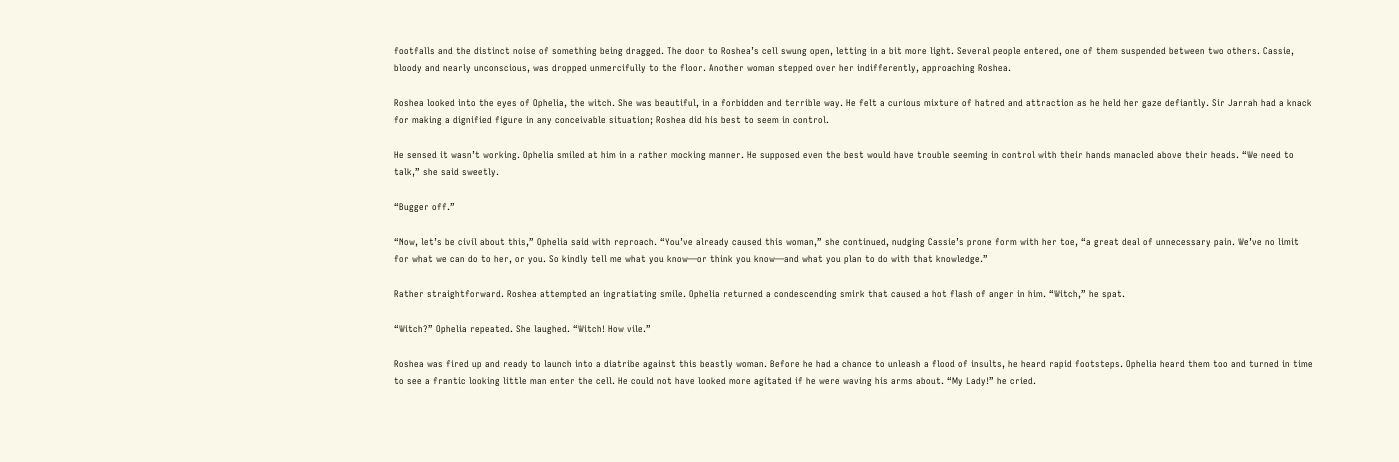footfalls and the distinct noise of something being dragged. The door to Roshea’s cell swung open, letting in a bit more light. Several people entered, one of them suspended between two others. Cassie, bloody and nearly unconscious, was dropped unmercifully to the floor. Another woman stepped over her indifferently, approaching Roshea.

Roshea looked into the eyes of Ophelia, the witch. She was beautiful, in a forbidden and terrible way. He felt a curious mixture of hatred and attraction as he held her gaze defiantly. Sir Jarrah had a knack for making a dignified figure in any conceivable situation; Roshea did his best to seem in control.

He sensed it wasn’t working. Ophelia smiled at him in a rather mocking manner. He supposed even the best would have trouble seeming in control with their hands manacled above their heads. “We need to talk,” she said sweetly.

“Bugger off.”

“Now, let’s be civil about this,” Ophelia said with reproach. “You’ve already caused this woman,” she continued, nudging Cassie’s prone form with her toe, “a great deal of unnecessary pain. We’ve no limit for what we can do to her, or you. So kindly tell me what you know—or think you know—and what you plan to do with that knowledge.”

Rather straightforward. Roshea attempted an ingratiating smile. Ophelia returned a condescending smirk that caused a hot flash of anger in him. “Witch,” he spat.

“Witch?” Ophelia repeated. She laughed. “Witch! How vile.”

Roshea was fired up and ready to launch into a diatribe against this beastly woman. Before he had a chance to unleash a flood of insults, he heard rapid footsteps. Ophelia heard them too and turned in time to see a frantic looking little man enter the cell. He could not have looked more agitated if he were waving his arms about. “My Lady!” he cried.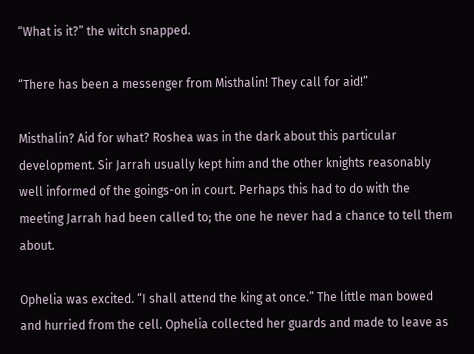“What is it?” the witch snapped.

“There has been a messenger from Misthalin! They call for aid!”

Misthalin? Aid for what? Roshea was in the dark about this particular development. Sir Jarrah usually kept him and the other knights reasonably well informed of the goings-on in court. Perhaps this had to do with the meeting Jarrah had been called to; the one he never had a chance to tell them about.

Ophelia was excited. “I shall attend the king at once.” The little man bowed and hurried from the cell. Ophelia collected her guards and made to leave as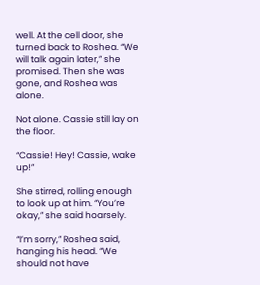well. At the cell door, she turned back to Roshea. “We will talk again later,” she promised. Then she was gone, and Roshea was alone.

Not alone. Cassie still lay on the floor.

“Cassie! Hey! Cassie, wake up!”

She stirred, rolling enough to look up at him. “You’re okay,” she said hoarsely.

“I’m sorry,” Roshea said, hanging his head. “We should not have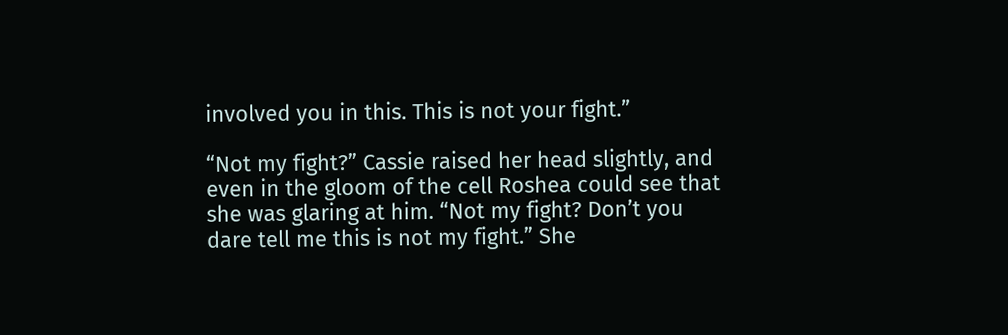involved you in this. This is not your fight.”

“Not my fight?” Cassie raised her head slightly, and even in the gloom of the cell Roshea could see that she was glaring at him. “Not my fight? Don’t you dare tell me this is not my fight.” She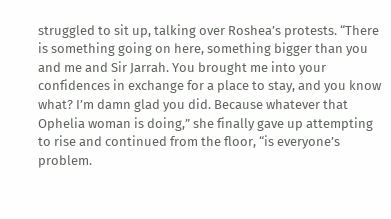struggled to sit up, talking over Roshea’s protests. “There is something going on here, something bigger than you and me and Sir Jarrah. You brought me into your confidences in exchange for a place to stay, and you know what? I’m damn glad you did. Because whatever that Ophelia woman is doing,” she finally gave up attempting to rise and continued from the floor, “is everyone’s problem.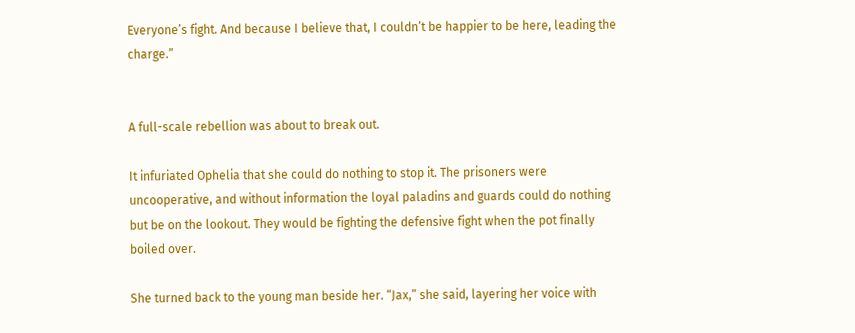Everyone’s fight. And because I believe that, I couldn’t be happier to be here, leading the charge.”


A full-scale rebellion was about to break out.

It infuriated Ophelia that she could do nothing to stop it. The prisoners were uncooperative, and without information the loyal paladins and guards could do nothing but be on the lookout. They would be fighting the defensive fight when the pot finally boiled over.

She turned back to the young man beside her. “Jax,” she said, layering her voice with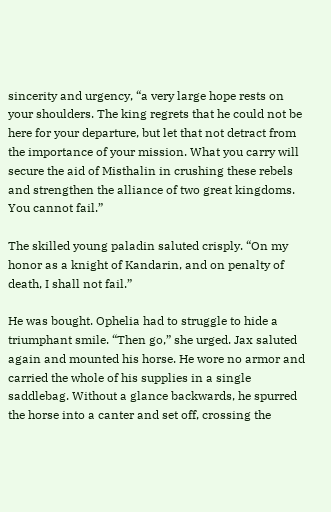sincerity and urgency, “a very large hope rests on your shoulders. The king regrets that he could not be here for your departure, but let that not detract from the importance of your mission. What you carry will secure the aid of Misthalin in crushing these rebels and strengthen the alliance of two great kingdoms. You cannot fail.”

The skilled young paladin saluted crisply. “On my honor as a knight of Kandarin, and on penalty of death, I shall not fail.”

He was bought. Ophelia had to struggle to hide a triumphant smile. “Then go,” she urged. Jax saluted again and mounted his horse. He wore no armor and carried the whole of his supplies in a single saddlebag. Without a glance backwards, he spurred the horse into a canter and set off, crossing the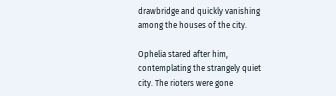drawbridge and quickly vanishing among the houses of the city.

Ophelia stared after him, contemplating the strangely quiet city. The rioters were gone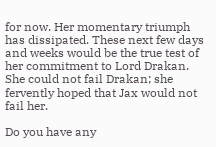for now. Her momentary triumph has dissipated. These next few days and weeks would be the true test of her commitment to Lord Drakan. She could not fail Drakan; she fervently hoped that Jax would not fail her.

Do you have any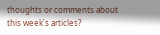thoughts or comments about this week's articles?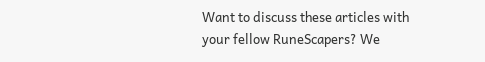Want to discuss these articles with your fellow RuneScapers? We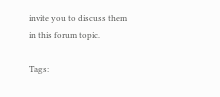invite you to discuss them in this forum topic.

Tags: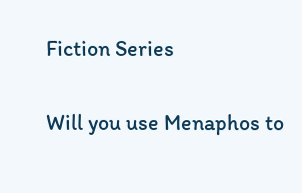Fiction Series

Will you use Menaphos to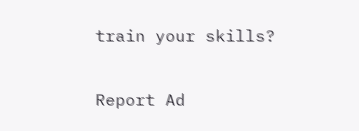train your skills?

Report Ad